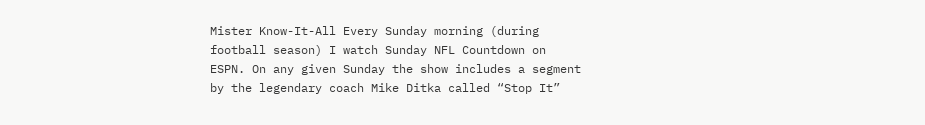Mister Know-It-All Every Sunday morning (during football season) I watch Sunday NFL Countdown on ESPN. On any given Sunday the show includes a segment by the legendary coach Mike Ditka called “Stop It”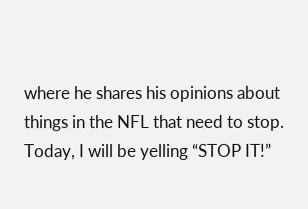where he shares his opinions about things in the NFL that need to stop. Today, I will be yelling “STOP IT!”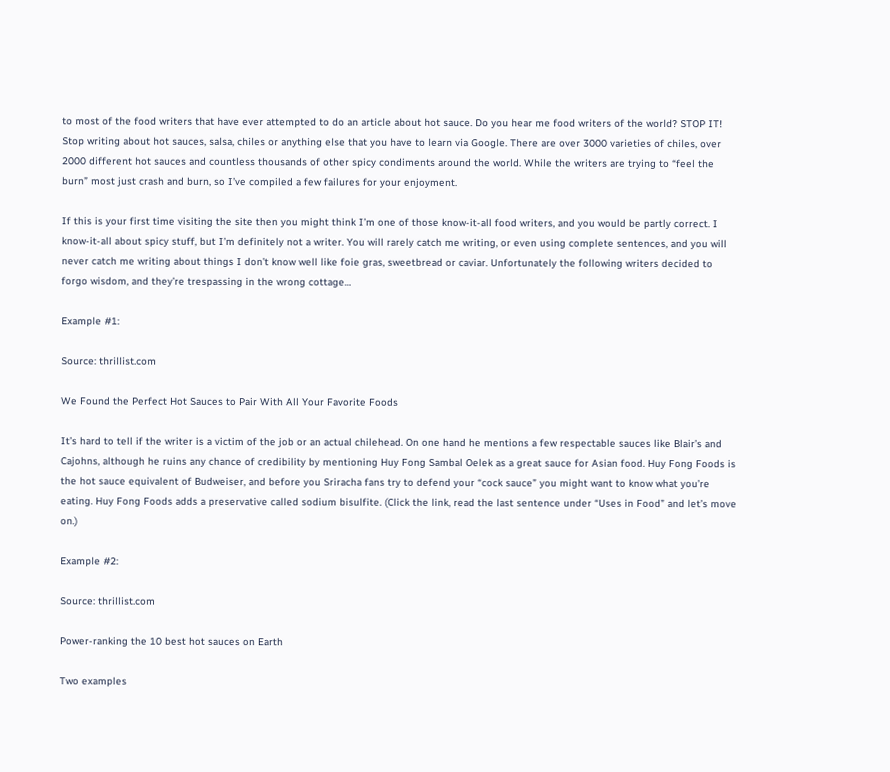to most of the food writers that have ever attempted to do an article about hot sauce. Do you hear me food writers of the world? STOP IT! Stop writing about hot sauces, salsa, chiles or anything else that you have to learn via Google. There are over 3000 varieties of chiles, over 2000 different hot sauces and countless thousands of other spicy condiments around the world. While the writers are trying to “feel the burn” most just crash and burn, so I’ve compiled a few failures for your enjoyment.

If this is your first time visiting the site then you might think I’m one of those know-it-all food writers, and you would be partly correct. I know-it-all about spicy stuff, but I’m definitely not a writer. You will rarely catch me writing, or even using complete sentences, and you will never catch me writing about things I don’t know well like foie gras, sweetbread or caviar. Unfortunately the following writers decided to forgo wisdom, and they’re trespassing in the wrong cottage…

Example #1:

Source: thrillist.com

We Found the Perfect Hot Sauces to Pair With All Your Favorite Foods

It’s hard to tell if the writer is a victim of the job or an actual chilehead. On one hand he mentions a few respectable sauces like Blair’s and Cajohns, although he ruins any chance of credibility by mentioning Huy Fong Sambal Oelek as a great sauce for Asian food. Huy Fong Foods is the hot sauce equivalent of Budweiser, and before you Sriracha fans try to defend your “cock sauce” you might want to know what you’re eating. Huy Fong Foods adds a preservative called sodium bisulfite. (Click the link, read the last sentence under “Uses in Food” and let’s move on.)

Example #2:

Source: thrillist.com

Power-ranking the 10 best hot sauces on Earth

Two examples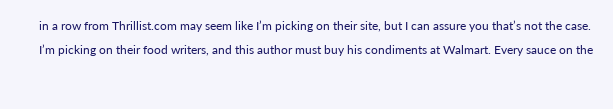in a row from Thrillist.com may seem like I’m picking on their site, but I can assure you that’s not the case. I’m picking on their food writers, and this author must buy his condiments at Walmart. Every sauce on the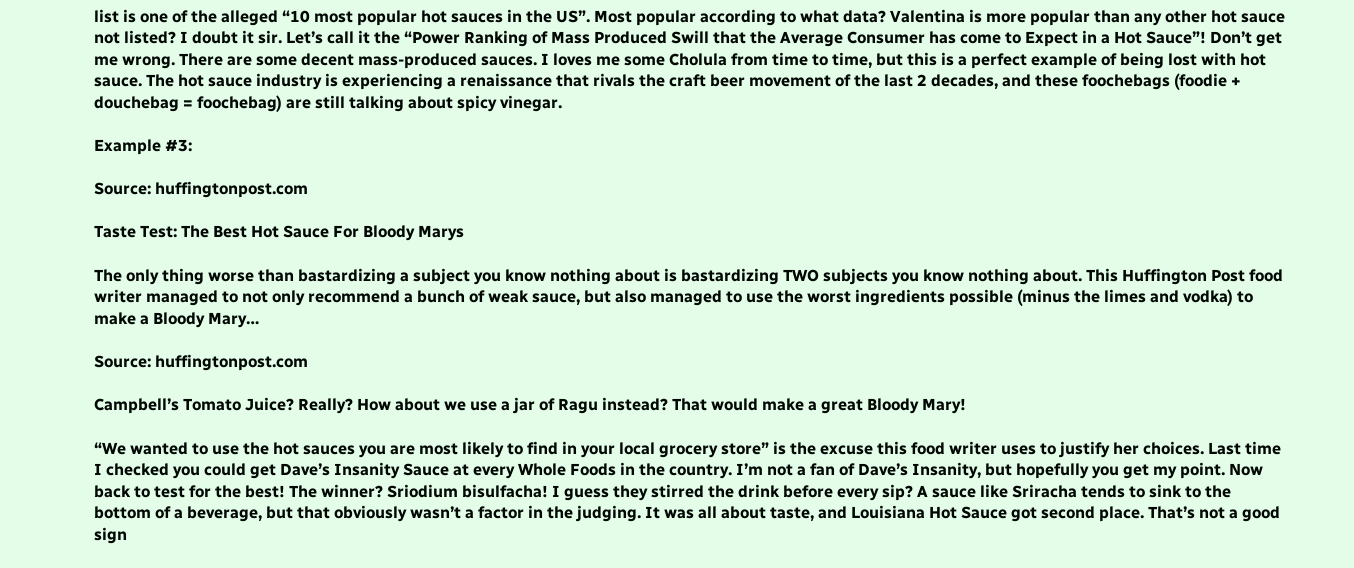list is one of the alleged “10 most popular hot sauces in the US”. Most popular according to what data? Valentina is more popular than any other hot sauce not listed? I doubt it sir. Let’s call it the “Power Ranking of Mass Produced Swill that the Average Consumer has come to Expect in a Hot Sauce”! Don’t get me wrong. There are some decent mass-produced sauces. I loves me some Cholula from time to time, but this is a perfect example of being lost with hot sauce. The hot sauce industry is experiencing a renaissance that rivals the craft beer movement of the last 2 decades, and these foochebags (foodie + douchebag = foochebag) are still talking about spicy vinegar.

Example #3:

Source: huffingtonpost.com

Taste Test: The Best Hot Sauce For Bloody Marys

The only thing worse than bastardizing a subject you know nothing about is bastardizing TWO subjects you know nothing about. This Huffington Post food writer managed to not only recommend a bunch of weak sauce, but also managed to use the worst ingredients possible (minus the limes and vodka) to make a Bloody Mary…

Source: huffingtonpost.com

Campbell’s Tomato Juice? Really? How about we use a jar of Ragu instead? That would make a great Bloody Mary!

“We wanted to use the hot sauces you are most likely to find in your local grocery store” is the excuse this food writer uses to justify her choices. Last time I checked you could get Dave’s Insanity Sauce at every Whole Foods in the country. I’m not a fan of Dave’s Insanity, but hopefully you get my point. Now back to test for the best! The winner? Sriodium bisulfacha! I guess they stirred the drink before every sip? A sauce like Sriracha tends to sink to the bottom of a beverage, but that obviously wasn’t a factor in the judging. It was all about taste, and Louisiana Hot Sauce got second place. That’s not a good sign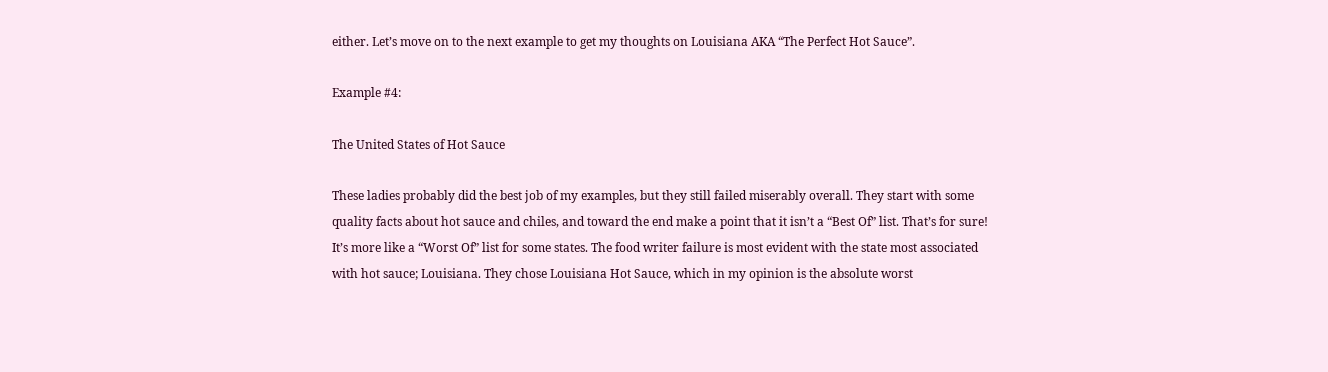either. Let’s move on to the next example to get my thoughts on Louisiana AKA “The Perfect Hot Sauce”.

Example #4:

The United States of Hot Sauce

These ladies probably did the best job of my examples, but they still failed miserably overall. They start with some quality facts about hot sauce and chiles, and toward the end make a point that it isn’t a “Best Of” list. That’s for sure! It’s more like a “Worst Of” list for some states. The food writer failure is most evident with the state most associated with hot sauce; Louisiana. They chose Louisiana Hot Sauce, which in my opinion is the absolute worst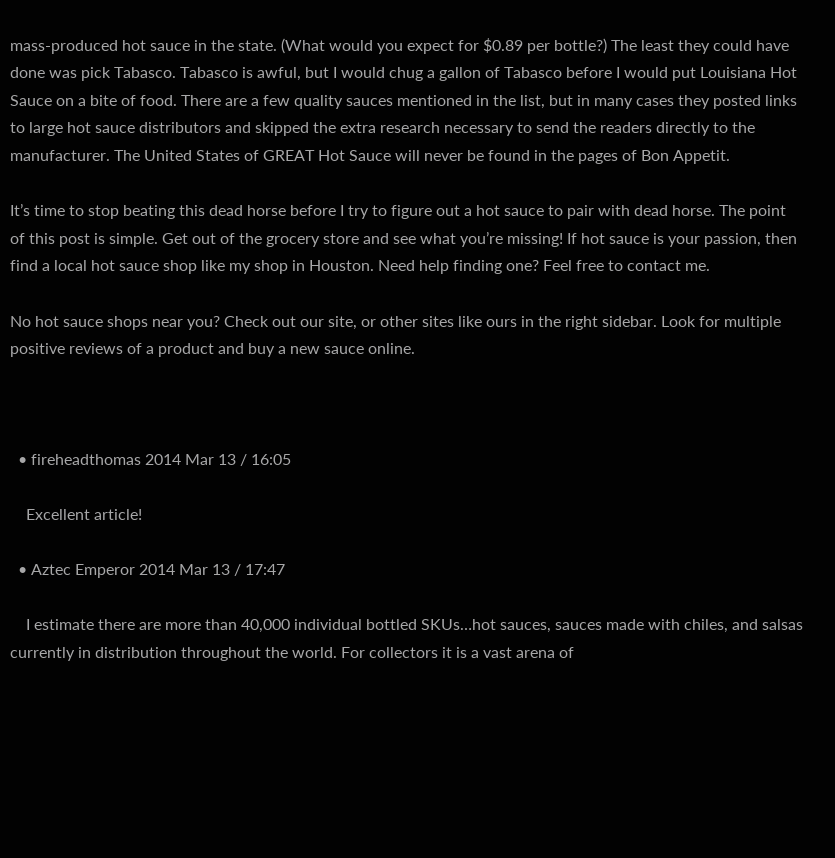mass-produced hot sauce in the state. (What would you expect for $0.89 per bottle?) The least they could have done was pick Tabasco. Tabasco is awful, but I would chug a gallon of Tabasco before I would put Louisiana Hot Sauce on a bite of food. There are a few quality sauces mentioned in the list, but in many cases they posted links to large hot sauce distributors and skipped the extra research necessary to send the readers directly to the manufacturer. The United States of GREAT Hot Sauce will never be found in the pages of Bon Appetit.

It’s time to stop beating this dead horse before I try to figure out a hot sauce to pair with dead horse. The point of this post is simple. Get out of the grocery store and see what you’re missing! If hot sauce is your passion, then find a local hot sauce shop like my shop in Houston. Need help finding one? Feel free to contact me.

No hot sauce shops near you? Check out our site, or other sites like ours in the right sidebar. Look for multiple positive reviews of a product and buy a new sauce online.



  • fireheadthomas 2014 Mar 13 / 16:05

    Excellent article!

  • Aztec Emperor 2014 Mar 13 / 17:47

    I estimate there are more than 40,000 individual bottled SKUs…hot sauces, sauces made with chiles, and salsas currently in distribution throughout the world. For collectors it is a vast arena of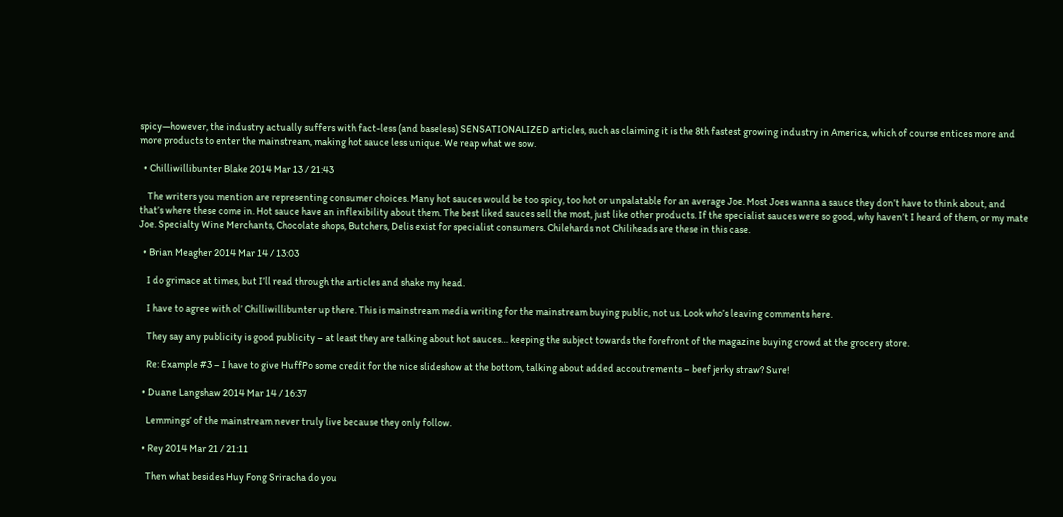spicy—however, the industry actually suffers with fact-less (and baseless) SENSATIONALIZED articles, such as claiming it is the 8th fastest growing industry in America, which of course entices more and more products to enter the mainstream, making hot sauce less unique. We reap what we sow.

  • Chilliwillibunter Blake 2014 Mar 13 / 21:43

    The writers you mention are representing consumer choices. Many hot sauces would be too spicy, too hot or unpalatable for an average Joe. Most Joes wanna a sauce they don’t have to think about, and that’s where these come in. Hot sauce have an inflexibility about them. The best liked sauces sell the most, just like other products. If the specialist sauces were so good, why haven’t I heard of them, or my mate Joe. Specialty Wine Merchants, Chocolate shops, Butchers, Delis exist for specialist consumers. Chilehards not Chiliheads are these in this case.

  • Brian Meagher 2014 Mar 14 / 13:03

    I do grimace at times, but I’ll read through the articles and shake my head.

    I have to agree with ol’ Chilliwillibunter up there. This is mainstream media writing for the mainstream buying public, not us. Look who’s leaving comments here.

    They say any publicity is good publicity – at least they are talking about hot sauces… keeping the subject towards the forefront of the magazine buying crowd at the grocery store.

    Re: Example #3 – I have to give HuffPo some credit for the nice slideshow at the bottom, talking about added accoutrements – beef jerky straw? Sure!

  • Duane Langshaw 2014 Mar 14 / 16:37

    Lemmings’ of the mainstream never truly live because they only follow.

  • Rey 2014 Mar 21 / 21:11

    Then what besides Huy Fong Sriracha do you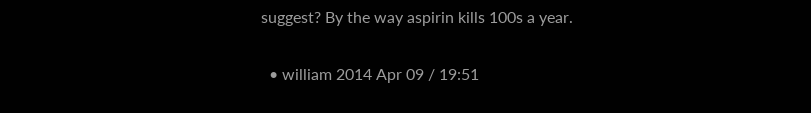suggest? By the way aspirin kills 100s a year.

  • william 2014 Apr 09 / 19:51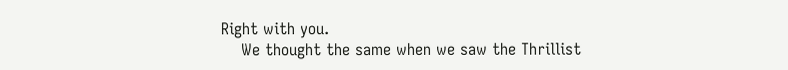Right with you.
    We thought the same when we saw the Thrillist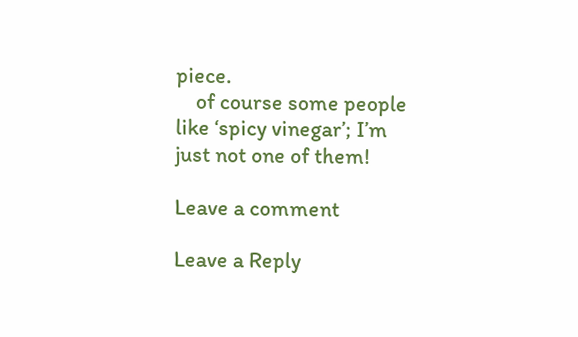piece.
    of course some people like ‘spicy vinegar’; I’m just not one of them!

Leave a comment

Leave a Reply